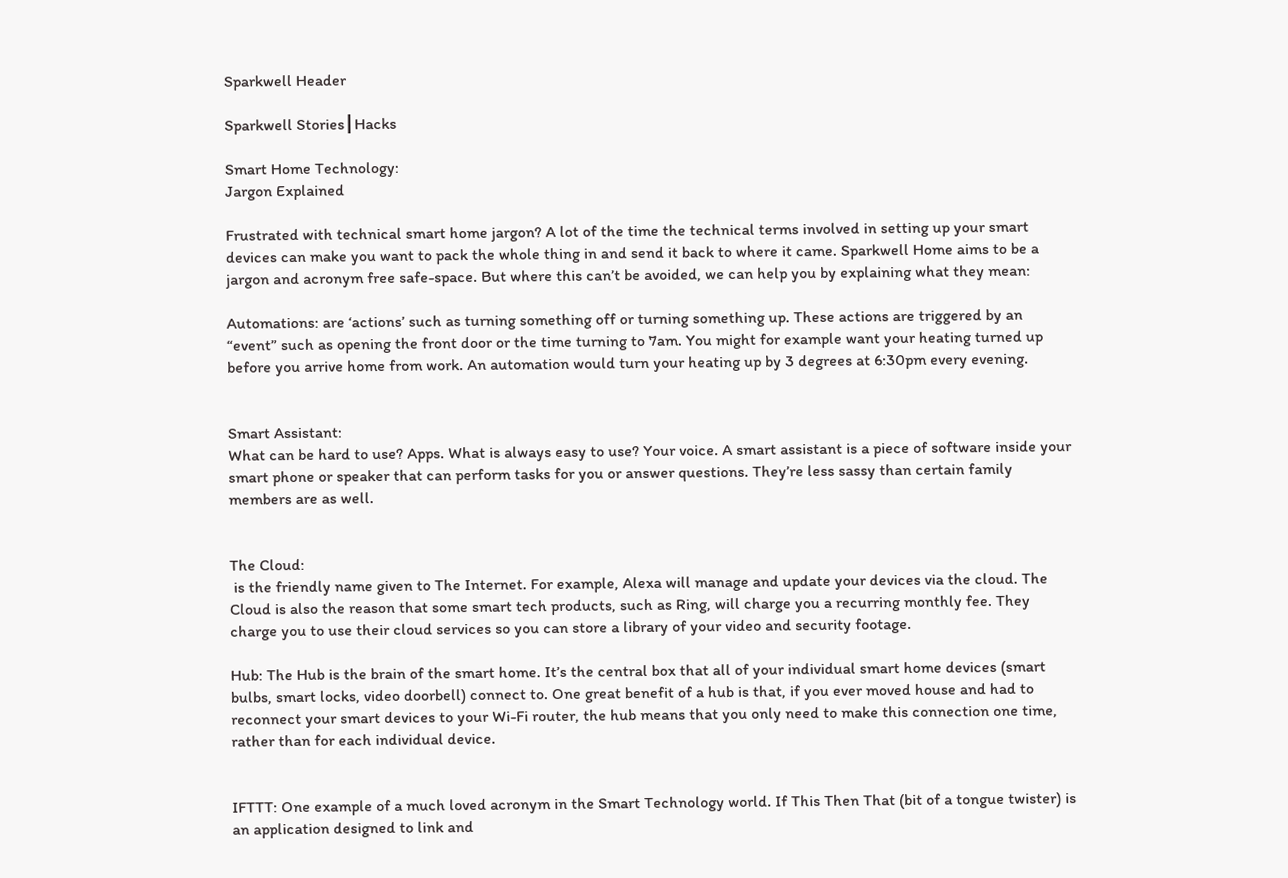Sparkwell Header

Sparkwell Stories┃Hacks

Smart Home Technology:
Jargon Explained

Frustrated with technical smart home jargon? A lot of the time the technical terms involved in setting up your smart devices can make you want to pack the whole thing in and send it back to where it came. Sparkwell Home aims to be a jargon and acronym free safe-space. But where this can’t be avoided, we can help you by explaining what they mean:

Automations: are ‘actions’ such as turning something off or turning something up. These actions are triggered by an “event” such as opening the front door or the time turning to 7am. You might for example want your heating turned up before you arrive home from work. An automation would turn your heating up by 3 degrees at 6:30pm every evening.


Smart Assistant:
What can be hard to use? Apps. What is always easy to use? Your voice. A smart assistant is a piece of software inside your smart phone or speaker that can perform tasks for you or answer questions. They’re less sassy than certain family members are as well.


The Cloud:
 is the friendly name given to The Internet. For example, Alexa will manage and update your devices via the cloud. The Cloud is also the reason that some smart tech products, such as Ring, will charge you a recurring monthly fee. They charge you to use their cloud services so you can store a library of your video and security footage.

Hub: The Hub is the brain of the smart home. It’s the central box that all of your individual smart home devices (smart bulbs, smart locks, video doorbell) connect to. One great benefit of a hub is that, if you ever moved house and had to reconnect your smart devices to your Wi-Fi router, the hub means that you only need to make this connection one time, rather than for each individual device.


IFTTT: One example of a much loved acronym in the Smart Technology world. If This Then That (bit of a tongue twister) is an application designed to link and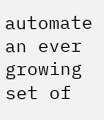automate an ever growing set of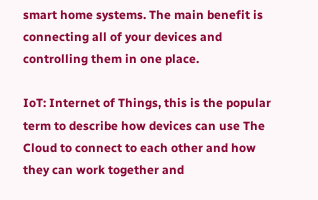smart home systems. The main benefit is connecting all of your devices and controlling them in one place.

IoT: Internet of Things, this is the popular term to describe how devices can use The Cloud to connect to each other and how they can work together and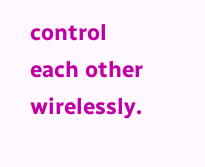control each other wirelessly.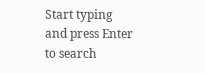Start typing and press Enter to search